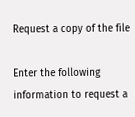Request a copy of the file

Enter the following information to request a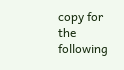copy for the following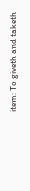item: To giveth and taketh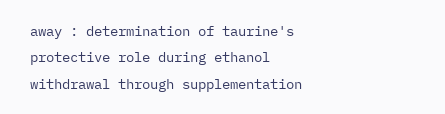away : determination of taurine's protective role during ethanol withdrawal through supplementation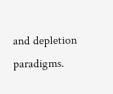and depletion paradigms.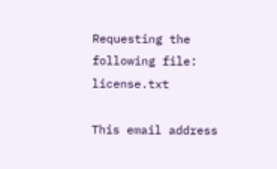Requesting the following file: license.txt

This email address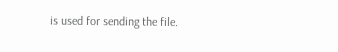is used for sending the file.